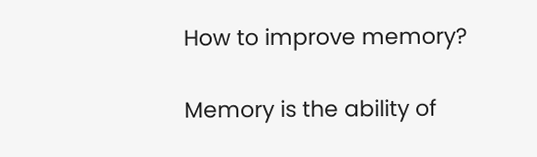How to improve memory?

Memory is the ability of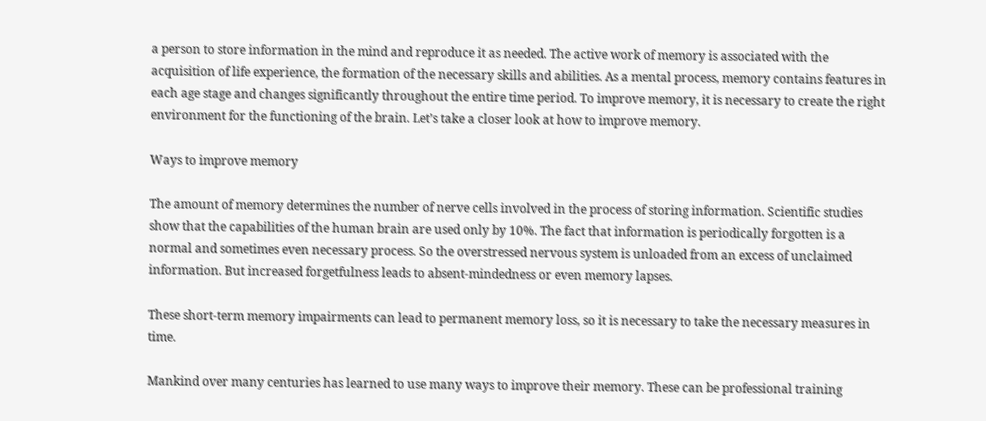a person to store information in the mind and reproduce it as needed. The active work of memory is associated with the acquisition of life experience, the formation of the necessary skills and abilities. As a mental process, memory contains features in each age stage and changes significantly throughout the entire time period. To improve memory, it is necessary to create the right environment for the functioning of the brain. Let’s take a closer look at how to improve memory.

Ways to improve memory

The amount of memory determines the number of nerve cells involved in the process of storing information. Scientific studies show that the capabilities of the human brain are used only by 10%. The fact that information is periodically forgotten is a normal and sometimes even necessary process. So the overstressed nervous system is unloaded from an excess of unclaimed information. But increased forgetfulness leads to absent-mindedness or even memory lapses.

These short-term memory impairments can lead to permanent memory loss, so it is necessary to take the necessary measures in time.

Mankind over many centuries has learned to use many ways to improve their memory. These can be professional training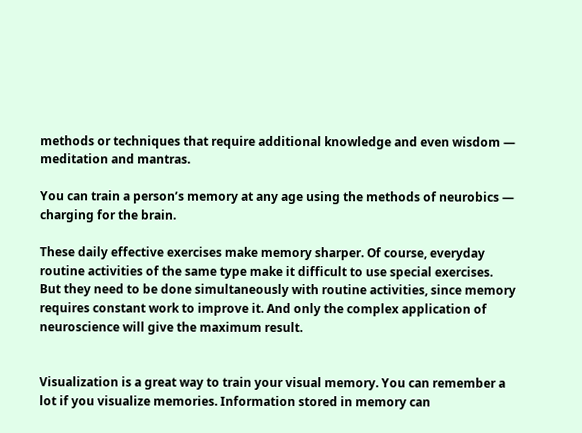methods or techniques that require additional knowledge and even wisdom — meditation and mantras.

You can train a person’s memory at any age using the methods of neurobics — charging for the brain.

These daily effective exercises make memory sharper. Of course, everyday routine activities of the same type make it difficult to use special exercises. But they need to be done simultaneously with routine activities, since memory requires constant work to improve it. And only the complex application of neuroscience will give the maximum result.


Visualization is a great way to train your visual memory. You can remember a lot if you visualize memories. Information stored in memory can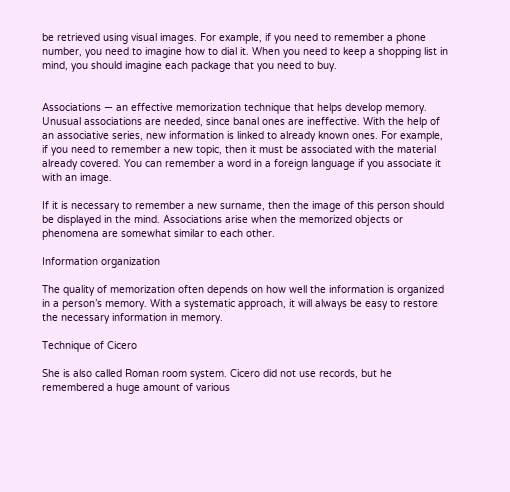be retrieved using visual images. For example, if you need to remember a phone number, you need to imagine how to dial it. When you need to keep a shopping list in mind, you should imagine each package that you need to buy.


Associations — an effective memorization technique that helps develop memory. Unusual associations are needed, since banal ones are ineffective. With the help of an associative series, new information is linked to already known ones. For example, if you need to remember a new topic, then it must be associated with the material already covered. You can remember a word in a foreign language if you associate it with an image.

If it is necessary to remember a new surname, then the image of this person should be displayed in the mind. Associations arise when the memorized objects or phenomena are somewhat similar to each other.

Information organization

The quality of memorization often depends on how well the information is organized in a person’s memory. With a systematic approach, it will always be easy to restore the necessary information in memory.

Technique of Cicero

She is also called Roman room system. Cicero did not use records, but he remembered a huge amount of various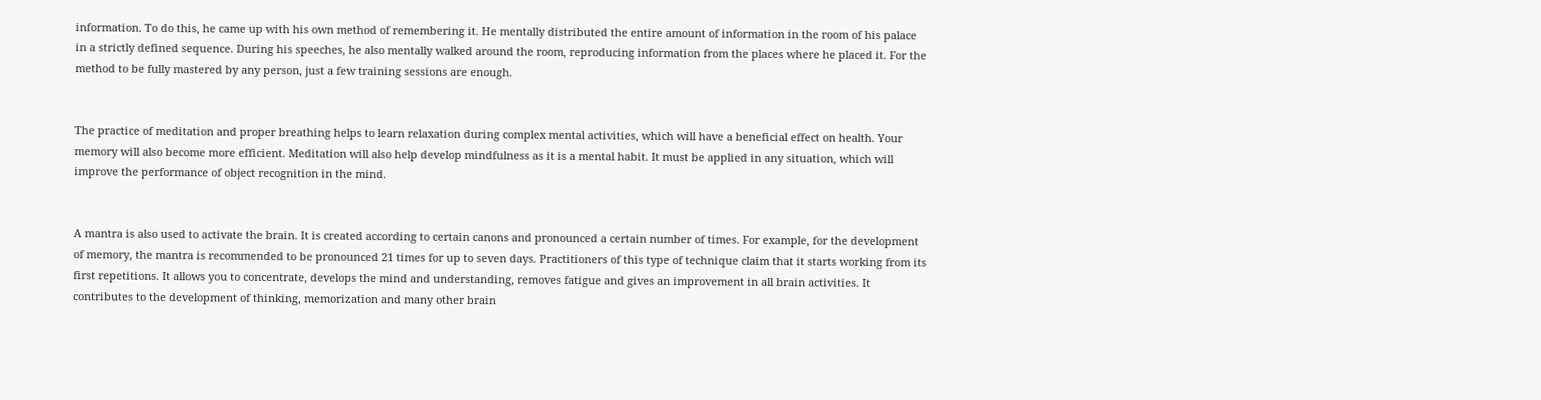information. To do this, he came up with his own method of remembering it. He mentally distributed the entire amount of information in the room of his palace in a strictly defined sequence. During his speeches, he also mentally walked around the room, reproducing information from the places where he placed it. For the method to be fully mastered by any person, just a few training sessions are enough.


The practice of meditation and proper breathing helps to learn relaxation during complex mental activities, which will have a beneficial effect on health. Your memory will also become more efficient. Meditation will also help develop mindfulness as it is a mental habit. It must be applied in any situation, which will improve the performance of object recognition in the mind.


A mantra is also used to activate the brain. It is created according to certain canons and pronounced a certain number of times. For example, for the development of memory, the mantra is recommended to be pronounced 21 times for up to seven days. Practitioners of this type of technique claim that it starts working from its first repetitions. It allows you to concentrate, develops the mind and understanding, removes fatigue and gives an improvement in all brain activities. It contributes to the development of thinking, memorization and many other brain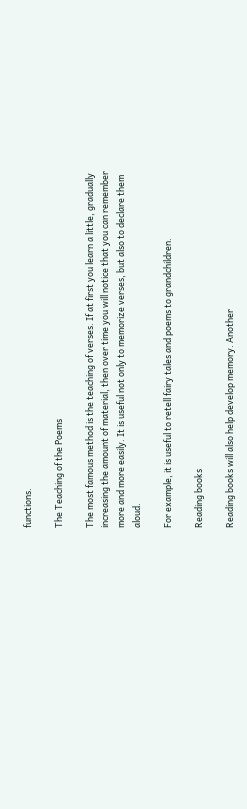functions.

The Teaching of the Poems

The most famous method is the teaching of verses. If at first you learn a little, gradually increasing the amount of material, then over time you will notice that you can remember more and more easily. It is useful not only to memorize verses, but also to declare them aloud.

For example, it is useful to retell fairy tales and poems to grandchildren.

Reading books

Reading books will also help develop memory. Another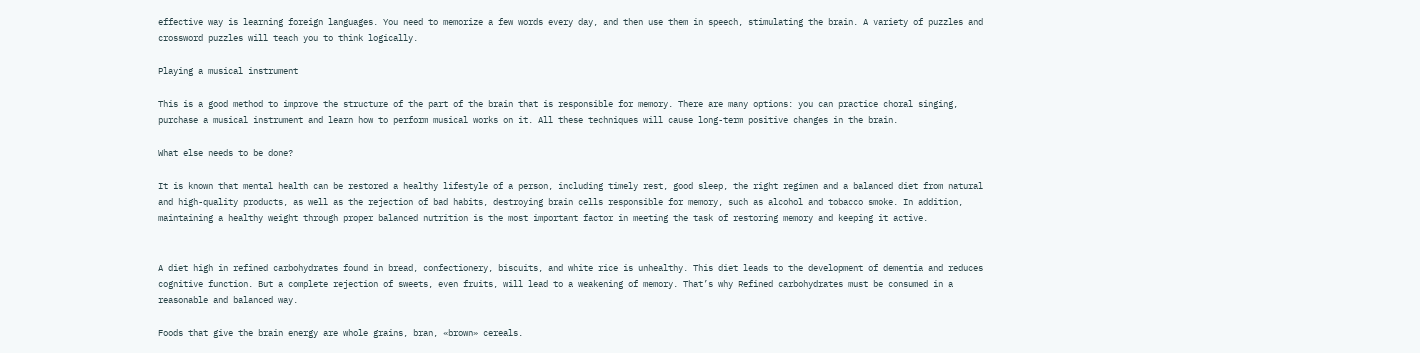effective way is learning foreign languages. You need to memorize a few words every day, and then use them in speech, stimulating the brain. A variety of puzzles and crossword puzzles will teach you to think logically.

Playing a musical instrument

This is a good method to improve the structure of the part of the brain that is responsible for memory. There are many options: you can practice choral singing, purchase a musical instrument and learn how to perform musical works on it. All these techniques will cause long-term positive changes in the brain.

What else needs to be done?

It is known that mental health can be restored a healthy lifestyle of a person, including timely rest, good sleep, the right regimen and a balanced diet from natural and high-quality products, as well as the rejection of bad habits, destroying brain cells responsible for memory, such as alcohol and tobacco smoke. In addition, maintaining a healthy weight through proper balanced nutrition is the most important factor in meeting the task of restoring memory and keeping it active.


A diet high in refined carbohydrates found in bread, confectionery, biscuits, and white rice is unhealthy. This diet leads to the development of dementia and reduces cognitive function. But a complete rejection of sweets, even fruits, will lead to a weakening of memory. That’s why Refined carbohydrates must be consumed in a reasonable and balanced way.

Foods that give the brain energy are whole grains, bran, «brown» cereals.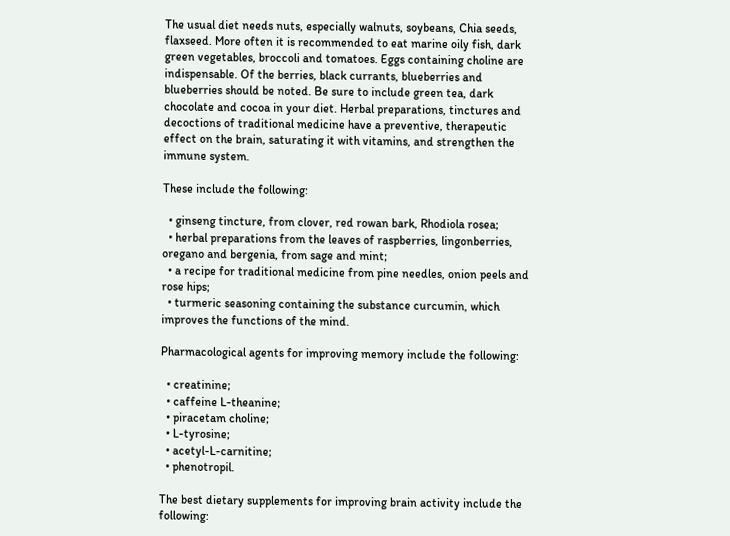The usual diet needs nuts, especially walnuts, soybeans, Chia seeds, flaxseed. More often it is recommended to eat marine oily fish, dark green vegetables, broccoli and tomatoes. Eggs containing choline are indispensable. Of the berries, black currants, blueberries and blueberries should be noted. Be sure to include green tea, dark chocolate and cocoa in your diet. Herbal preparations, tinctures and decoctions of traditional medicine have a preventive, therapeutic effect on the brain, saturating it with vitamins, and strengthen the immune system.

These include the following:

  • ginseng tincture, from clover, red rowan bark, Rhodiola rosea;
  • herbal preparations from the leaves of raspberries, lingonberries, oregano and bergenia, from sage and mint;
  • a recipe for traditional medicine from pine needles, onion peels and rose hips;
  • turmeric seasoning containing the substance curcumin, which improves the functions of the mind.

Pharmacological agents for improving memory include the following:

  • creatinine;
  • caffeine L-theanine;
  • piracetam choline;
  • L-tyrosine;
  • acetyl-L-carnitine;
  • phenotropil.

The best dietary supplements for improving brain activity include the following: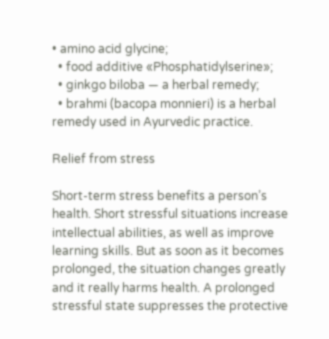• amino acid glycine;
  • food additive «Phosphatidylserine»;
  • ginkgo biloba — a herbal remedy;
  • brahmi (bacopa monnieri) is a herbal remedy used in Ayurvedic practice.

Relief from stress

Short-term stress benefits a person’s health. Short stressful situations increase intellectual abilities, as well as improve learning skills. But as soon as it becomes prolonged, the situation changes greatly and it really harms health. A prolonged stressful state suppresses the protective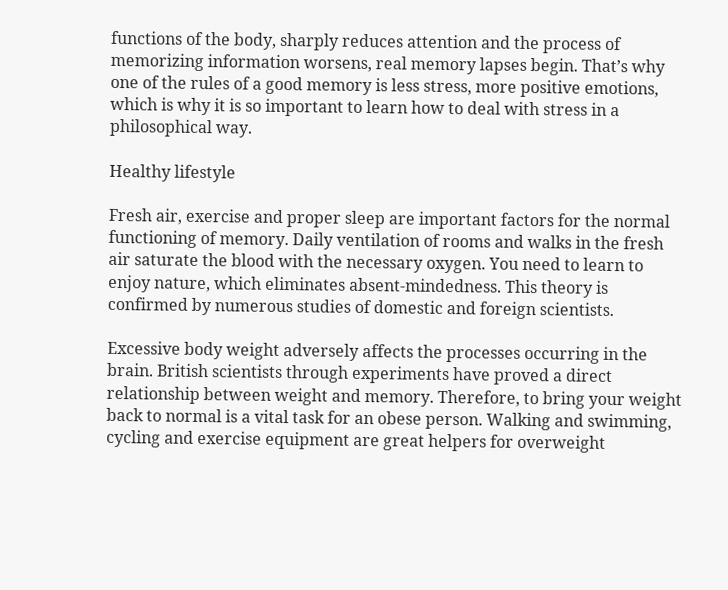functions of the body, sharply reduces attention and the process of memorizing information worsens, real memory lapses begin. That’s why one of the rules of a good memory is less stress, more positive emotions, which is why it is so important to learn how to deal with stress in a philosophical way.

Healthy lifestyle

Fresh air, exercise and proper sleep are important factors for the normal functioning of memory. Daily ventilation of rooms and walks in the fresh air saturate the blood with the necessary oxygen. You need to learn to enjoy nature, which eliminates absent-mindedness. This theory is confirmed by numerous studies of domestic and foreign scientists.

Excessive body weight adversely affects the processes occurring in the brain. British scientists through experiments have proved a direct relationship between weight and memory. Therefore, to bring your weight back to normal is a vital task for an obese person. Walking and swimming, cycling and exercise equipment are great helpers for overweight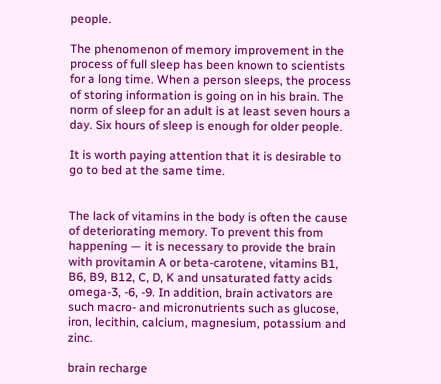people.

The phenomenon of memory improvement in the process of full sleep has been known to scientists for a long time. When a person sleeps, the process of storing information is going on in his brain. The norm of sleep for an adult is at least seven hours a day. Six hours of sleep is enough for older people.

It is worth paying attention that it is desirable to go to bed at the same time.


The lack of vitamins in the body is often the cause of deteriorating memory. To prevent this from happening — it is necessary to provide the brain with provitamin A or beta-carotene, vitamins B1, B6, B9, B12, C, D, K and unsaturated fatty acids omega-3, -6, -9. In addition, brain activators are such macro- and micronutrients such as glucose, iron, lecithin, calcium, magnesium, potassium and zinc.

brain recharge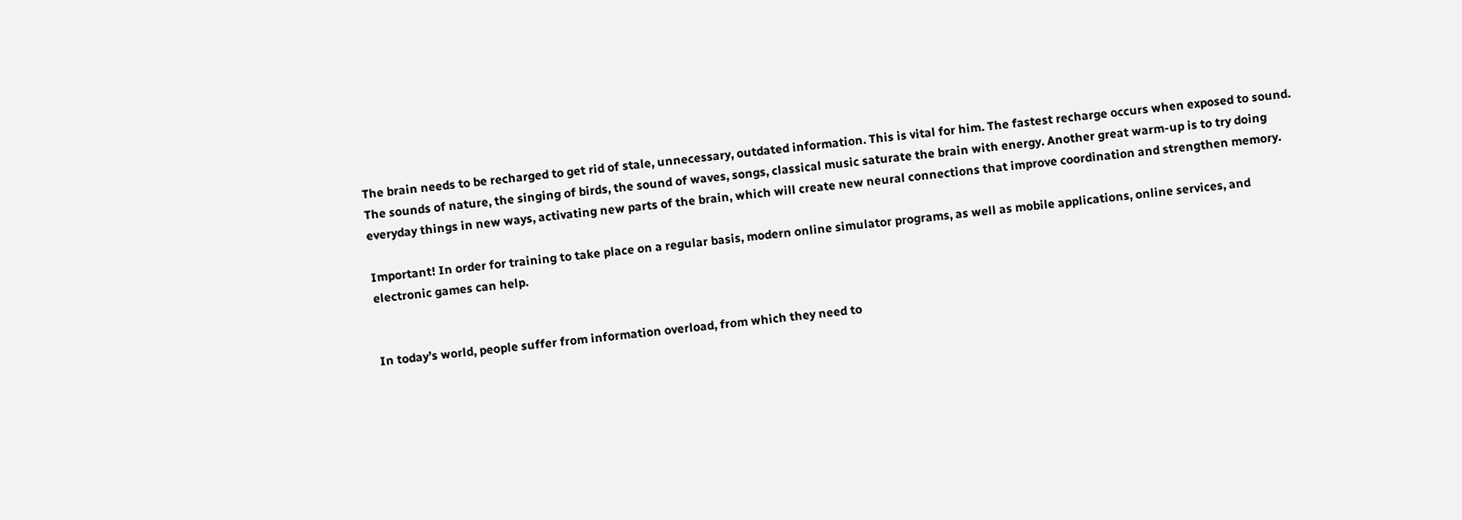The brain needs to be recharged to get rid of stale, unnecessary, outdated information. This is vital for him. The fastest recharge occurs when exposed to sound. The sounds of nature, the singing of birds, the sound of waves, songs, classical music saturate the brain with energy. Another great warm-up is to try doing everyday things in new ways, activating new parts of the brain, which will create new neural connections that improve coordination and strengthen memory.

Important! In order for training to take place on a regular basis, modern online simulator programs, as well as mobile applications, online services, and electronic games can help.


In today’s world, people suffer from information overload, from which they need to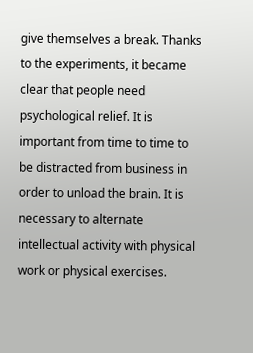give themselves a break. Thanks to the experiments, it became clear that people need psychological relief. It is important from time to time to be distracted from business in order to unload the brain. It is necessary to alternate intellectual activity with physical work or physical exercises.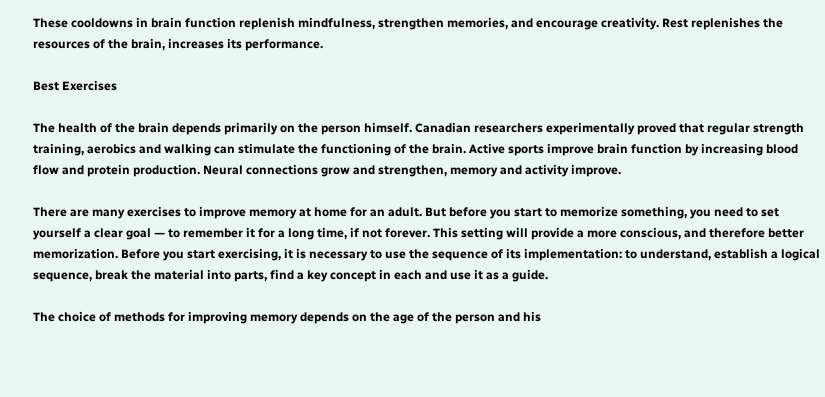These cooldowns in brain function replenish mindfulness, strengthen memories, and encourage creativity. Rest replenishes the resources of the brain, increases its performance.

Best Exercises

The health of the brain depends primarily on the person himself. Canadian researchers experimentally proved that regular strength training, aerobics and walking can stimulate the functioning of the brain. Active sports improve brain function by increasing blood flow and protein production. Neural connections grow and strengthen, memory and activity improve.

There are many exercises to improve memory at home for an adult. But before you start to memorize something, you need to set yourself a clear goal — to remember it for a long time, if not forever. This setting will provide a more conscious, and therefore better memorization. Before you start exercising, it is necessary to use the sequence of its implementation: to understand, establish a logical sequence, break the material into parts, find a key concept in each and use it as a guide.

The choice of methods for improving memory depends on the age of the person and his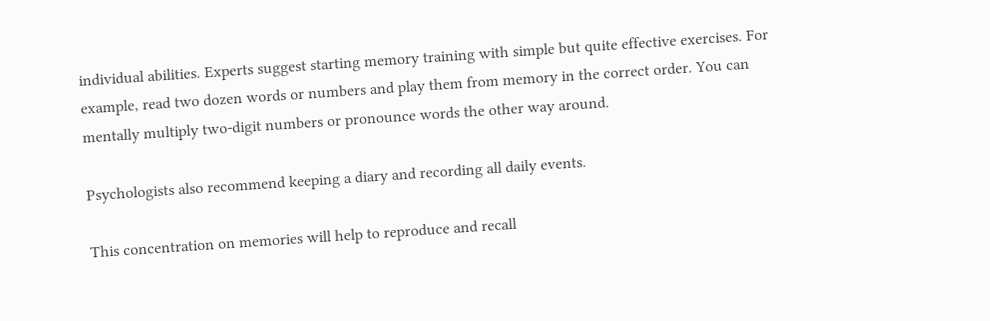individual abilities. Experts suggest starting memory training with simple but quite effective exercises. For example, read two dozen words or numbers and play them from memory in the correct order. You can mentally multiply two-digit numbers or pronounce words the other way around.

Psychologists also recommend keeping a diary and recording all daily events.

This concentration on memories will help to reproduce and recall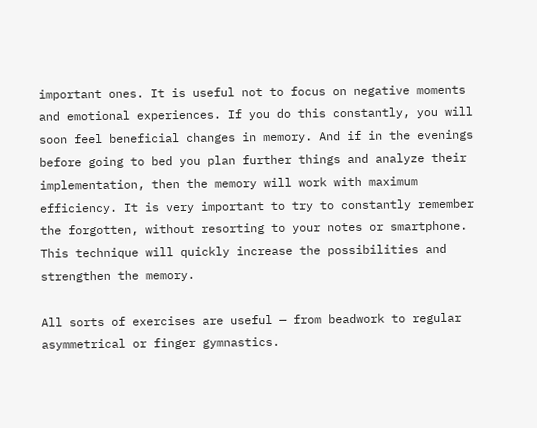important ones. It is useful not to focus on negative moments and emotional experiences. If you do this constantly, you will soon feel beneficial changes in memory. And if in the evenings before going to bed you plan further things and analyze their implementation, then the memory will work with maximum efficiency. It is very important to try to constantly remember the forgotten, without resorting to your notes or smartphone. This technique will quickly increase the possibilities and strengthen the memory.

All sorts of exercises are useful — from beadwork to regular asymmetrical or finger gymnastics.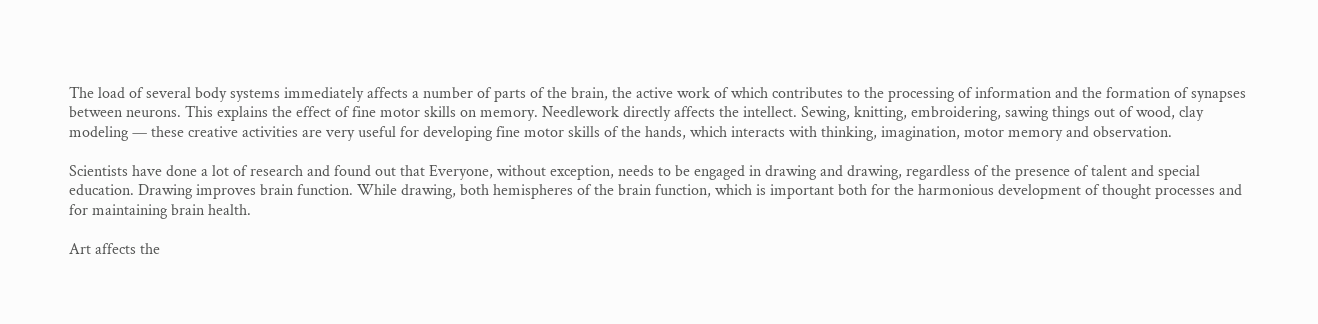The load of several body systems immediately affects a number of parts of the brain, the active work of which contributes to the processing of information and the formation of synapses between neurons. This explains the effect of fine motor skills on memory. Needlework directly affects the intellect. Sewing, knitting, embroidering, sawing things out of wood, clay modeling — these creative activities are very useful for developing fine motor skills of the hands, which interacts with thinking, imagination, motor memory and observation.

Scientists have done a lot of research and found out that Everyone, without exception, needs to be engaged in drawing and drawing, regardless of the presence of talent and special education. Drawing improves brain function. While drawing, both hemispheres of the brain function, which is important both for the harmonious development of thought processes and for maintaining brain health.

Art affects the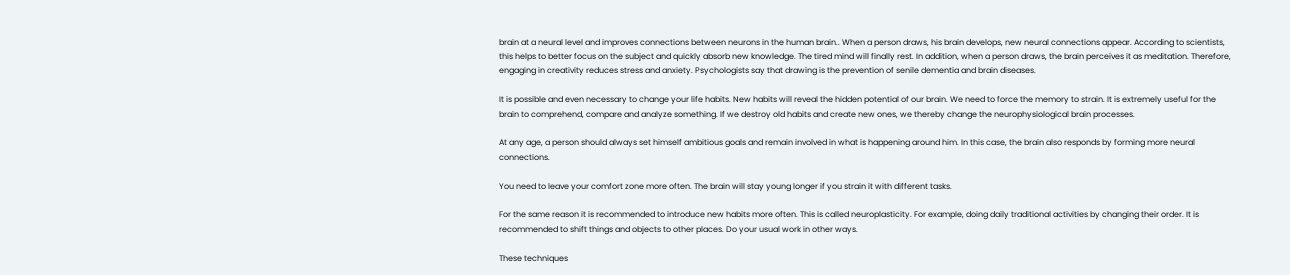brain at a neural level and improves connections between neurons in the human brain.. When a person draws, his brain develops, new neural connections appear. According to scientists, this helps to better focus on the subject and quickly absorb new knowledge. The tired mind will finally rest. In addition, when a person draws, the brain perceives it as meditation. Therefore, engaging in creativity reduces stress and anxiety. Psychologists say that drawing is the prevention of senile dementia and brain diseases.

It is possible and even necessary to change your life habits. New habits will reveal the hidden potential of our brain. We need to force the memory to strain. It is extremely useful for the brain to comprehend, compare and analyze something. If we destroy old habits and create new ones, we thereby change the neurophysiological brain processes.

At any age, a person should always set himself ambitious goals and remain involved in what is happening around him. In this case, the brain also responds by forming more neural connections.

You need to leave your comfort zone more often. The brain will stay young longer if you strain it with different tasks.

For the same reason it is recommended to introduce new habits more often. This is called neuroplasticity. For example, doing daily traditional activities by changing their order. It is recommended to shift things and objects to other places. Do your usual work in other ways.

These techniques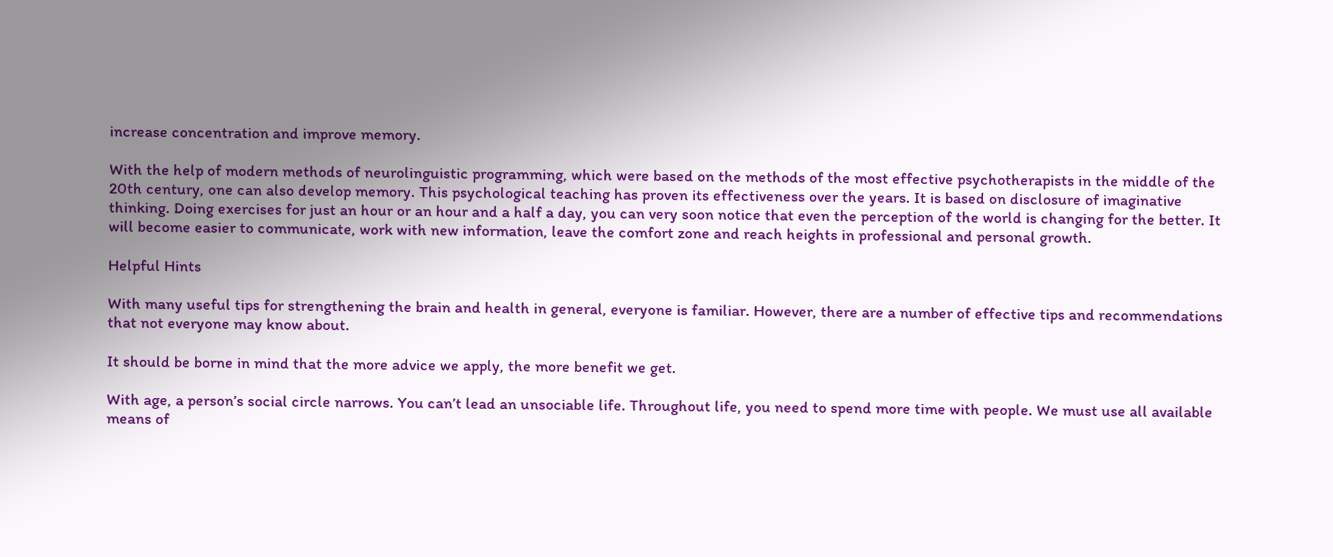increase concentration and improve memory.

With the help of modern methods of neurolinguistic programming, which were based on the methods of the most effective psychotherapists in the middle of the 20th century, one can also develop memory. This psychological teaching has proven its effectiveness over the years. It is based on disclosure of imaginative thinking. Doing exercises for just an hour or an hour and a half a day, you can very soon notice that even the perception of the world is changing for the better. It will become easier to communicate, work with new information, leave the comfort zone and reach heights in professional and personal growth.

Helpful Hints

With many useful tips for strengthening the brain and health in general, everyone is familiar. However, there are a number of effective tips and recommendations that not everyone may know about.

It should be borne in mind that the more advice we apply, the more benefit we get.

With age, a person’s social circle narrows. You can’t lead an unsociable life. Throughout life, you need to spend more time with people. We must use all available means of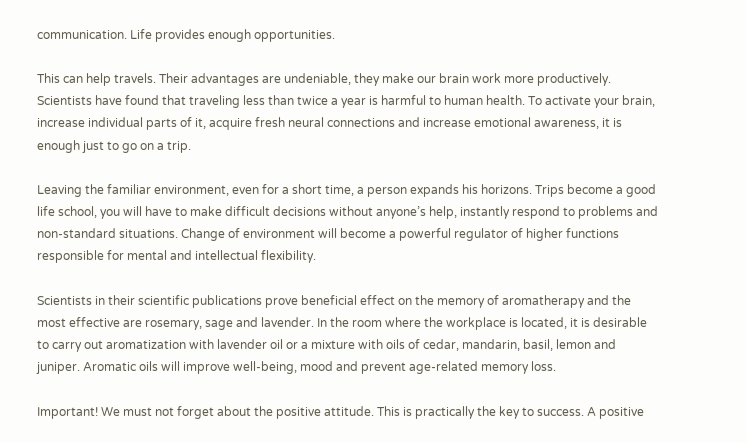communication. Life provides enough opportunities.

This can help travels. Their advantages are undeniable, they make our brain work more productively. Scientists have found that traveling less than twice a year is harmful to human health. To activate your brain, increase individual parts of it, acquire fresh neural connections and increase emotional awareness, it is enough just to go on a trip.

Leaving the familiar environment, even for a short time, a person expands his horizons. Trips become a good life school, you will have to make difficult decisions without anyone’s help, instantly respond to problems and non-standard situations. Change of environment will become a powerful regulator of higher functions responsible for mental and intellectual flexibility.

Scientists in their scientific publications prove beneficial effect on the memory of aromatherapy and the most effective are rosemary, sage and lavender. In the room where the workplace is located, it is desirable to carry out aromatization with lavender oil or a mixture with oils of cedar, mandarin, basil, lemon and juniper. Aromatic oils will improve well-being, mood and prevent age-related memory loss.

Important! We must not forget about the positive attitude. This is practically the key to success. A positive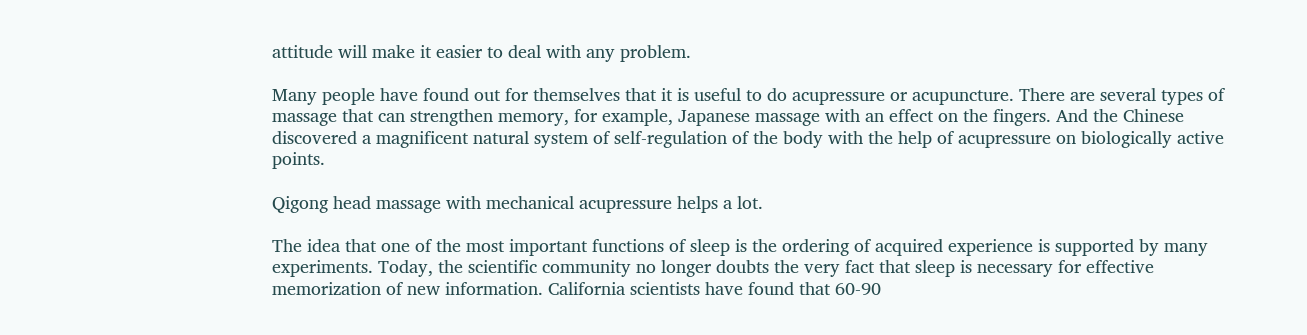attitude will make it easier to deal with any problem.

Many people have found out for themselves that it is useful to do acupressure or acupuncture. There are several types of massage that can strengthen memory, for example, Japanese massage with an effect on the fingers. And the Chinese discovered a magnificent natural system of self-regulation of the body with the help of acupressure on biologically active points.

Qigong head massage with mechanical acupressure helps a lot.

The idea that one of the most important functions of sleep is the ordering of acquired experience is supported by many experiments. Today, the scientific community no longer doubts the very fact that sleep is necessary for effective memorization of new information. California scientists have found that 60-90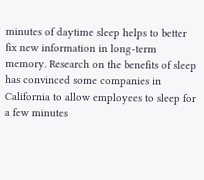minutes of daytime sleep helps to better fix new information in long-term memory. Research on the benefits of sleep has convinced some companies in California to allow employees to sleep for a few minutes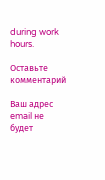during work hours.

Оставьте комментарий

Ваш адрес email не будет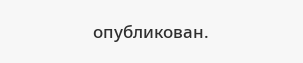опубликован.